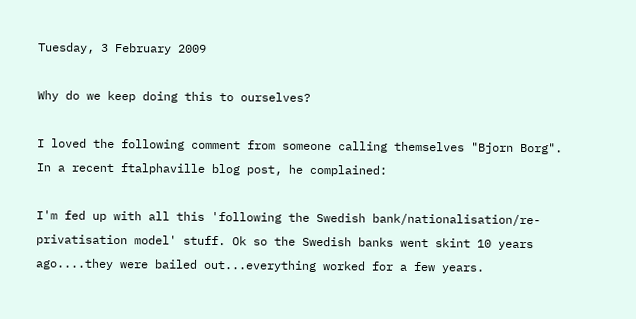Tuesday, 3 February 2009

Why do we keep doing this to ourselves?

I loved the following comment from someone calling themselves "Bjorn Borg". In a recent ftalphaville blog post, he complained:

I'm fed up with all this 'following the Swedish bank/nationalisation/re-privatisation model' stuff. Ok so the Swedish banks went skint 10 years ago....they were bailed out...everything worked for a few years.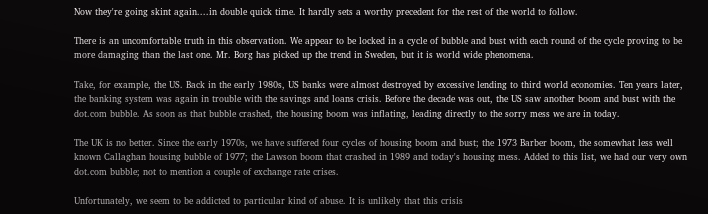Now they're going skint again....in double quick time. It hardly sets a worthy precedent for the rest of the world to follow.

There is an uncomfortable truth in this observation. We appear to be locked in a cycle of bubble and bust with each round of the cycle proving to be more damaging than the last one. Mr. Borg has picked up the trend in Sweden, but it is world wide phenomena.

Take, for example, the US. Back in the early 1980s, US banks were almost destroyed by excessive lending to third world economies. Ten years later, the banking system was again in trouble with the savings and loans crisis. Before the decade was out, the US saw another boom and bust with the dot.com bubble. As soon as that bubble crashed, the housing boom was inflating, leading directly to the sorry mess we are in today.

The UK is no better. Since the early 1970s, we have suffered four cycles of housing boom and bust; the 1973 Barber boom, the somewhat less well known Callaghan housing bubble of 1977; the Lawson boom that crashed in 1989 and today's housing mess. Added to this list, we had our very own dot.com bubble; not to mention a couple of exchange rate crises.

Unfortunately, we seem to be addicted to particular kind of abuse. It is unlikely that this crisis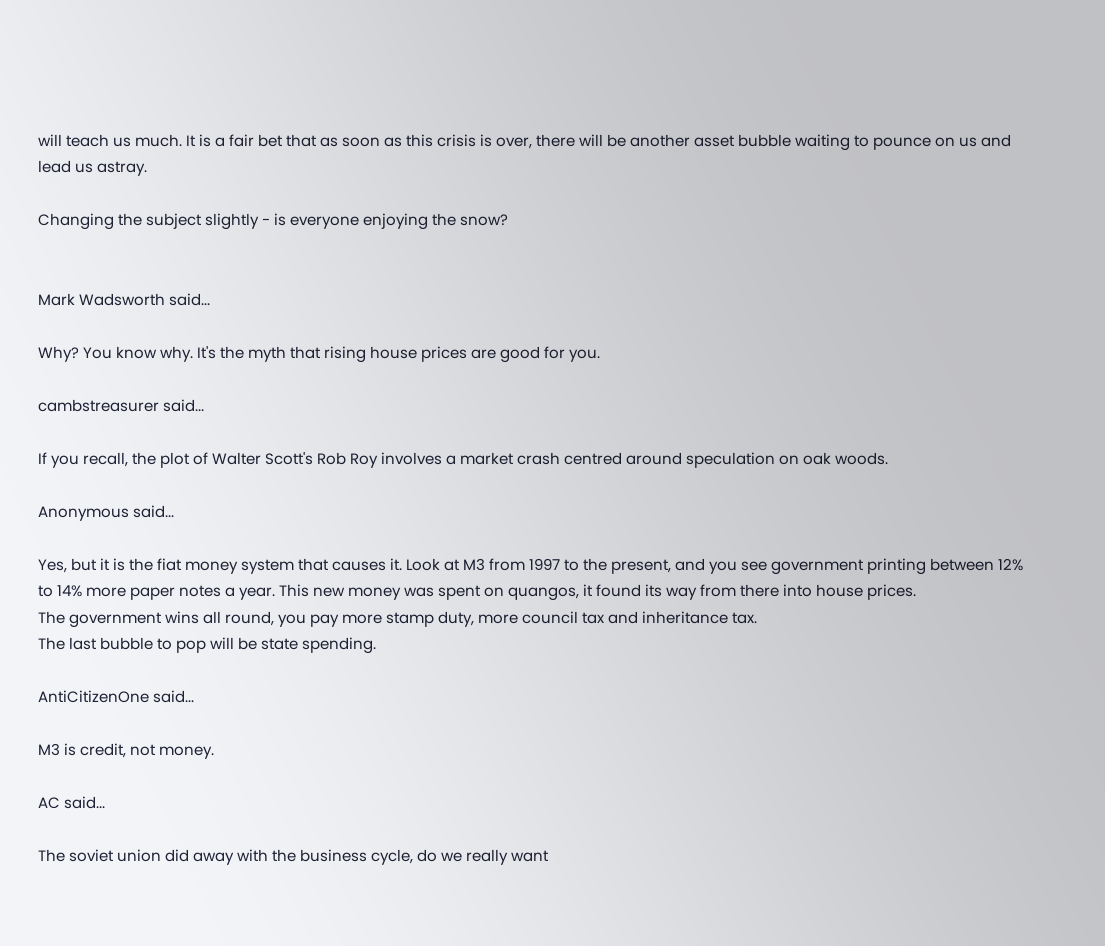will teach us much. It is a fair bet that as soon as this crisis is over, there will be another asset bubble waiting to pounce on us and lead us astray.

Changing the subject slightly - is everyone enjoying the snow?


Mark Wadsworth said...

Why? You know why. It's the myth that rising house prices are good for you.

cambstreasurer said...

If you recall, the plot of Walter Scott's Rob Roy involves a market crash centred around speculation on oak woods.

Anonymous said...

Yes, but it is the fiat money system that causes it. Look at M3 from 1997 to the present, and you see government printing between 12% to 14% more paper notes a year. This new money was spent on quangos, it found its way from there into house prices.
The government wins all round, you pay more stamp duty, more council tax and inheritance tax.
The last bubble to pop will be state spending.

AntiCitizenOne said...

M3 is credit, not money.

AC said...

The soviet union did away with the business cycle, do we really want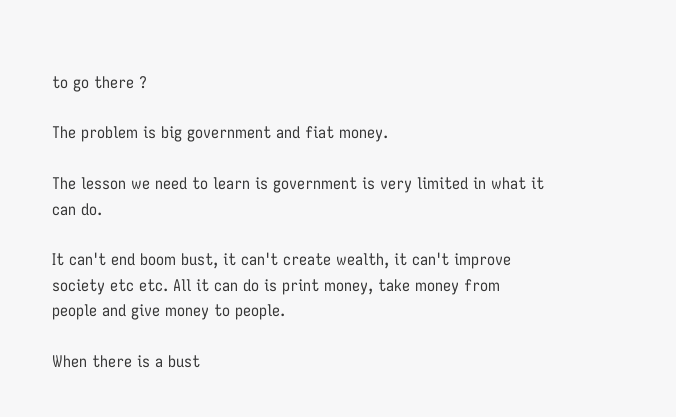to go there ?

The problem is big government and fiat money.

The lesson we need to learn is government is very limited in what it can do.

It can't end boom bust, it can't create wealth, it can't improve society etc etc. All it can do is print money, take money from people and give money to people.

When there is a bust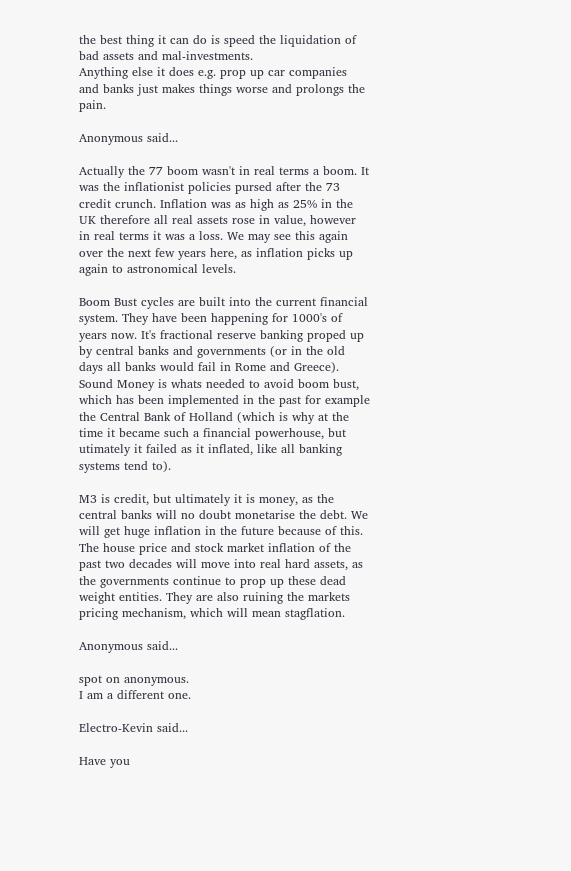the best thing it can do is speed the liquidation of bad assets and mal-investments.
Anything else it does e.g. prop up car companies and banks just makes things worse and prolongs the pain.

Anonymous said...

Actually the 77 boom wasn't in real terms a boom. It was the inflationist policies pursed after the 73 credit crunch. Inflation was as high as 25% in the UK therefore all real assets rose in value, however in real terms it was a loss. We may see this again over the next few years here, as inflation picks up again to astronomical levels.

Boom Bust cycles are built into the current financial system. They have been happening for 1000's of years now. It's fractional reserve banking proped up by central banks and governments (or in the old days all banks would fail in Rome and Greece). Sound Money is whats needed to avoid boom bust, which has been implemented in the past for example the Central Bank of Holland (which is why at the time it became such a financial powerhouse, but utimately it failed as it inflated, like all banking systems tend to).

M3 is credit, but ultimately it is money, as the central banks will no doubt monetarise the debt. We will get huge inflation in the future because of this. The house price and stock market inflation of the past two decades will move into real hard assets, as the governments continue to prop up these dead weight entities. They are also ruining the markets pricing mechanism, which will mean stagflation.

Anonymous said...

spot on anonymous.
I am a different one.

Electro-Kevin said...

Have you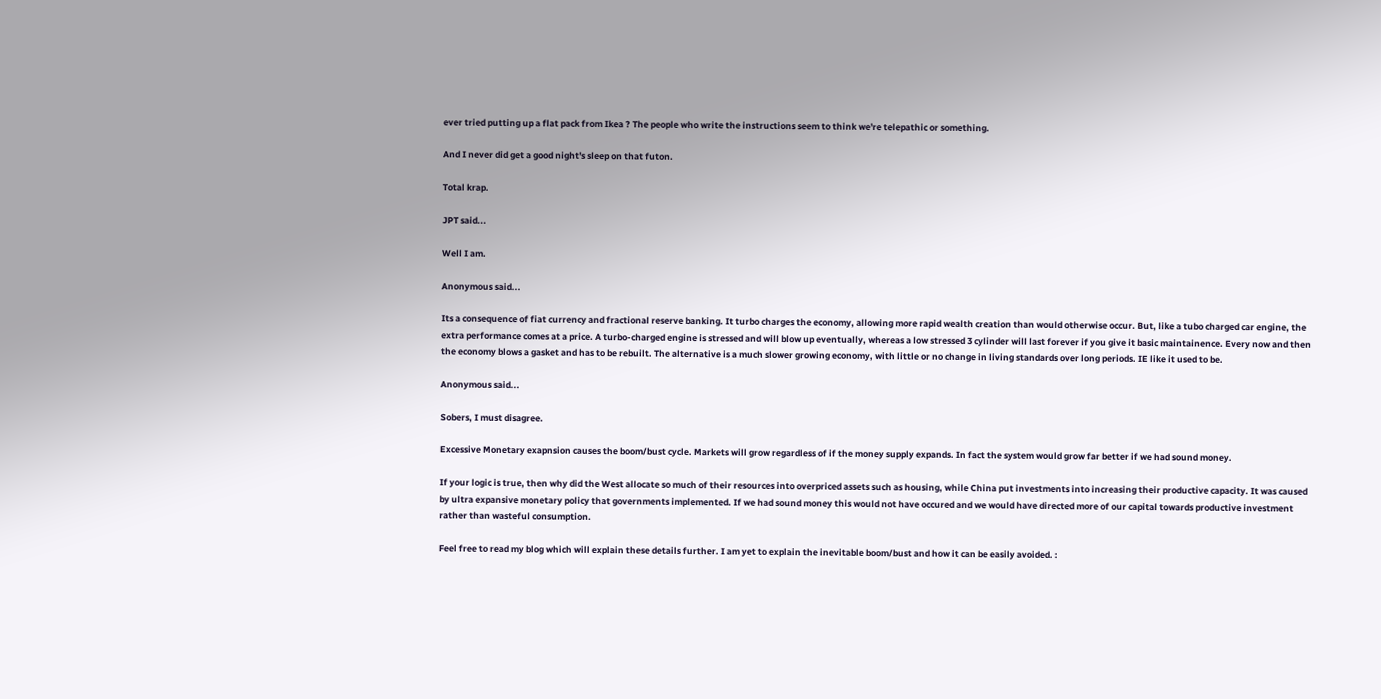ever tried putting up a flat pack from Ikea ? The people who write the instructions seem to think we're telepathic or something.

And I never did get a good night's sleep on that futon.

Total krap.

JPT said...

Well I am.

Anonymous said...

Its a consequence of fiat currency and fractional reserve banking. It turbo charges the economy, allowing more rapid wealth creation than would otherwise occur. But, like a tubo charged car engine, the extra performance comes at a price. A turbo-charged engine is stressed and will blow up eventually, whereas a low stressed 3 cylinder will last forever if you give it basic maintainence. Every now and then the economy blows a gasket and has to be rebuilt. The alternative is a much slower growing economy, with little or no change in living standards over long periods. IE like it used to be.

Anonymous said...

Sobers, I must disagree.

Excessive Monetary exapnsion causes the boom/bust cycle. Markets will grow regardless of if the money supply expands. In fact the system would grow far better if we had sound money.

If your logic is true, then why did the West allocate so much of their resources into overpriced assets such as housing, while China put investments into increasing their productive capacity. It was caused by ultra expansive monetary policy that governments implemented. If we had sound money this would not have occured and we would have directed more of our capital towards productive investment rather than wasteful consumption.

Feel free to read my blog which will explain these details further. I am yet to explain the inevitable boom/bust and how it can be easily avoided. :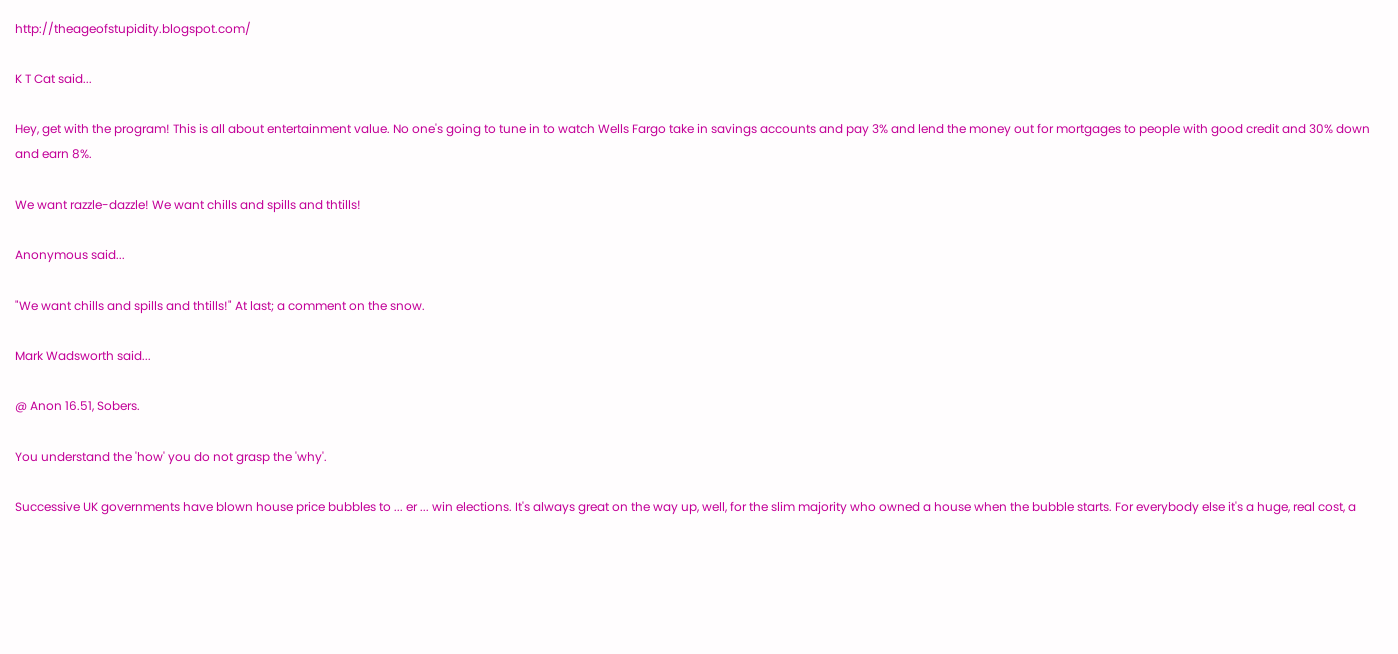http://theageofstupidity.blogspot.com/

K T Cat said...

Hey, get with the program! This is all about entertainment value. No one's going to tune in to watch Wells Fargo take in savings accounts and pay 3% and lend the money out for mortgages to people with good credit and 30% down and earn 8%.

We want razzle-dazzle! We want chills and spills and thtills!

Anonymous said...

"We want chills and spills and thtills!" At last; a comment on the snow.

Mark Wadsworth said...

@ Anon 16.51, Sobers.

You understand the 'how' you do not grasp the 'why'.

Successive UK governments have blown house price bubbles to ... er ... win elections. It's always great on the way up, well, for the slim majority who owned a house when the bubble starts. For everybody else it's a huge, real cost, a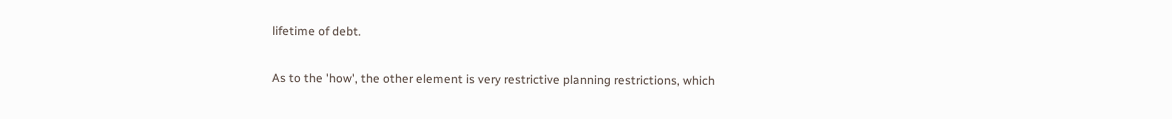lifetime of debt.

As to the 'how', the other element is very restrictive planning restrictions, which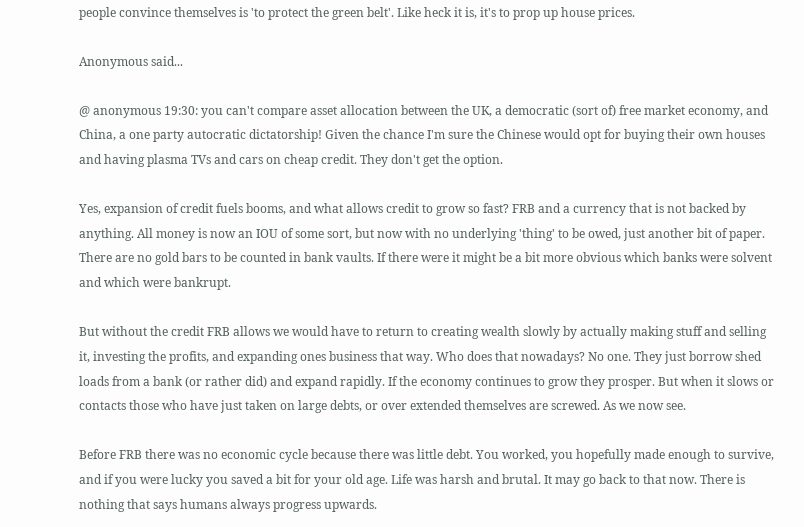people convince themselves is 'to protect the green belt'. Like heck it is, it's to prop up house prices.

Anonymous said...

@ anonymous 19:30: you can't compare asset allocation between the UK, a democratic (sort of) free market economy, and China, a one party autocratic dictatorship! Given the chance I'm sure the Chinese would opt for buying their own houses and having plasma TVs and cars on cheap credit. They don't get the option.

Yes, expansion of credit fuels booms, and what allows credit to grow so fast? FRB and a currency that is not backed by anything. All money is now an IOU of some sort, but now with no underlying 'thing' to be owed, just another bit of paper. There are no gold bars to be counted in bank vaults. If there were it might be a bit more obvious which banks were solvent and which were bankrupt.

But without the credit FRB allows we would have to return to creating wealth slowly by actually making stuff and selling it, investing the profits, and expanding ones business that way. Who does that nowadays? No one. They just borrow shed loads from a bank (or rather did) and expand rapidly. If the economy continues to grow they prosper. But when it slows or contacts those who have just taken on large debts, or over extended themselves are screwed. As we now see.

Before FRB there was no economic cycle because there was little debt. You worked, you hopefully made enough to survive, and if you were lucky you saved a bit for your old age. Life was harsh and brutal. It may go back to that now. There is nothing that says humans always progress upwards.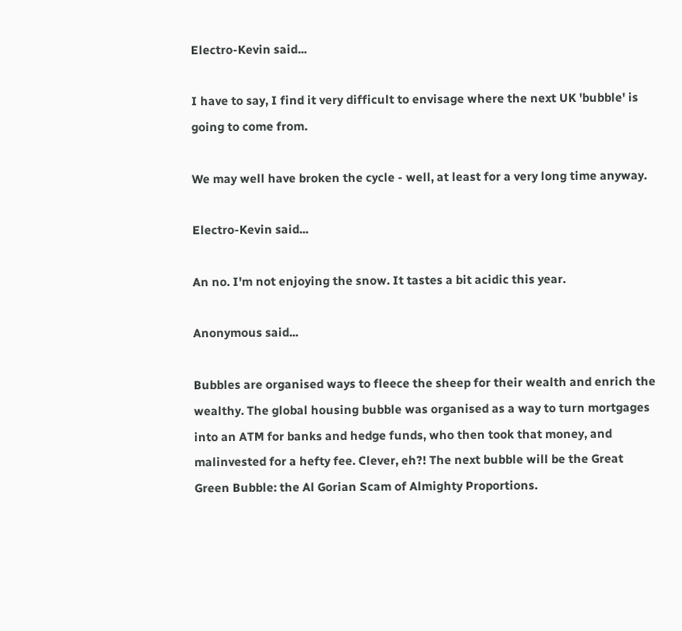Electro-Kevin said...

I have to say, I find it very difficult to envisage where the next UK 'bubble' is going to come from.

We may well have broken the cycle - well, at least for a very long time anyway.

Electro-Kevin said...

An no. I'm not enjoying the snow. It tastes a bit acidic this year.

Anonymous said...

Bubbles are organised ways to fleece the sheep for their wealth and enrich the wealthy. The global housing bubble was organised as a way to turn mortgages into an ATM for banks and hedge funds, who then took that money, and malinvested for a hefty fee. Clever, eh?! The next bubble will be the Great Green Bubble: the Al Gorian Scam of Almighty Proportions.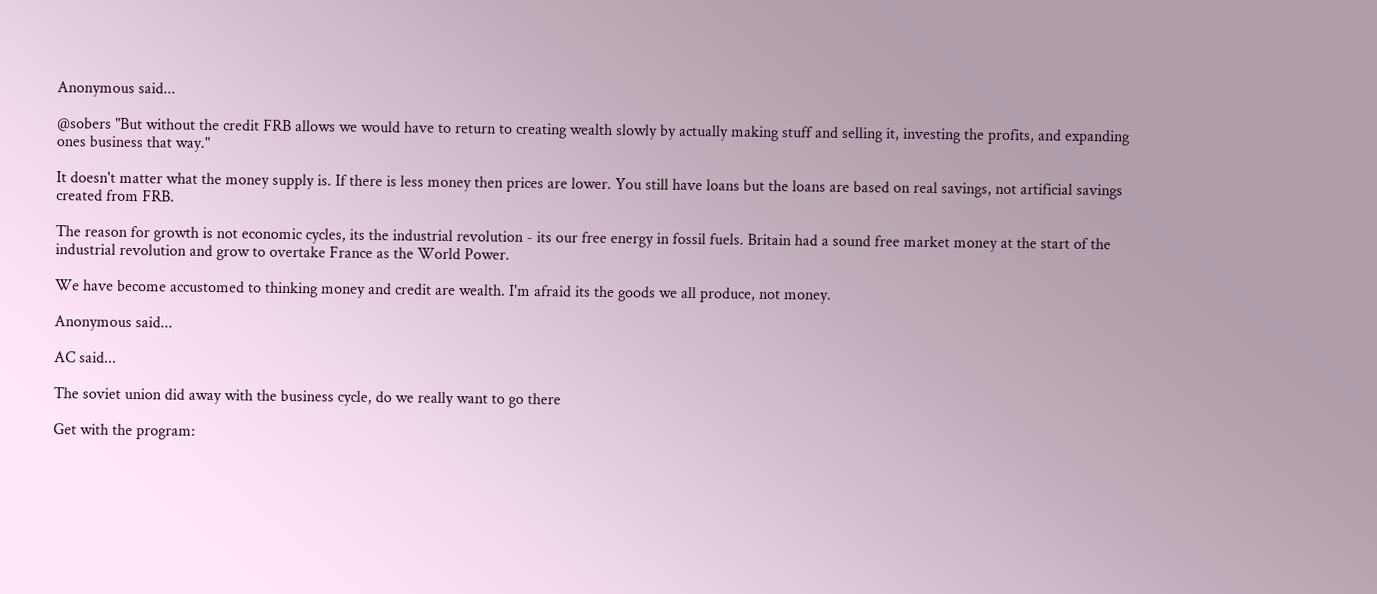Anonymous said...

@sobers "But without the credit FRB allows we would have to return to creating wealth slowly by actually making stuff and selling it, investing the profits, and expanding ones business that way."

It doesn't matter what the money supply is. If there is less money then prices are lower. You still have loans but the loans are based on real savings, not artificial savings created from FRB.

The reason for growth is not economic cycles, its the industrial revolution - its our free energy in fossil fuels. Britain had a sound free market money at the start of the industrial revolution and grow to overtake France as the World Power.

We have become accustomed to thinking money and credit are wealth. I'm afraid its the goods we all produce, not money.

Anonymous said...

AC said...

The soviet union did away with the business cycle, do we really want to go there

Get with the program: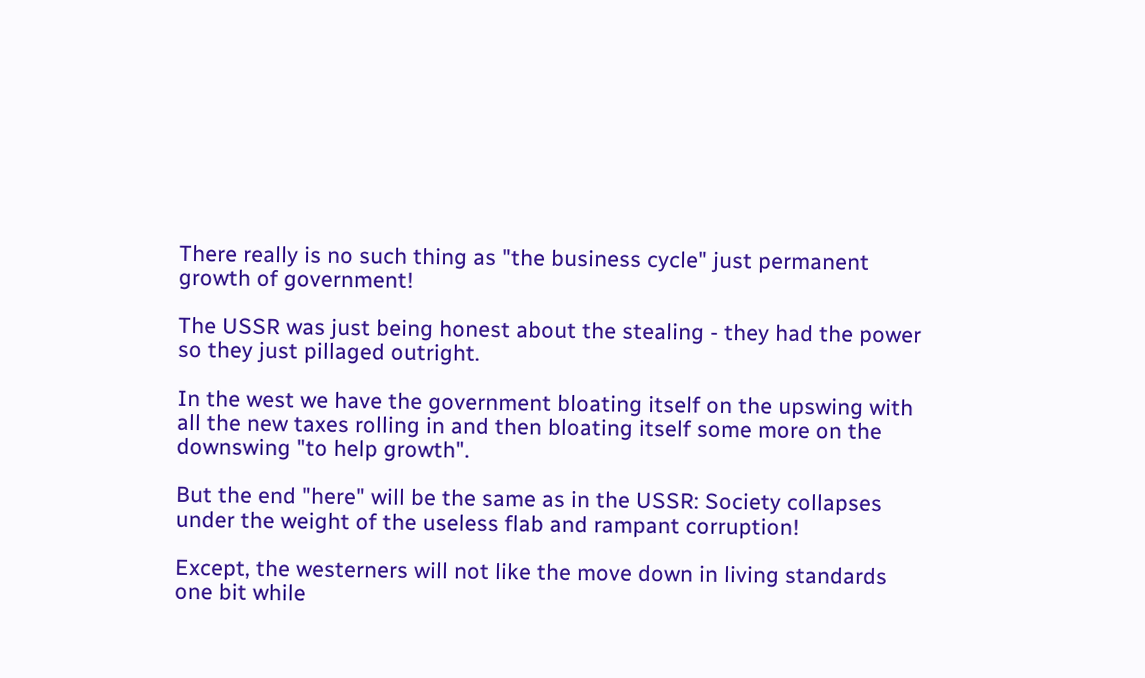There really is no such thing as "the business cycle" just permanent growth of government!

The USSR was just being honest about the stealing - they had the power so they just pillaged outright.

In the west we have the government bloating itself on the upswing with all the new taxes rolling in and then bloating itself some more on the downswing "to help growth".

But the end "here" will be the same as in the USSR: Society collapses under the weight of the useless flab and rampant corruption!

Except, the westerners will not like the move down in living standards one bit while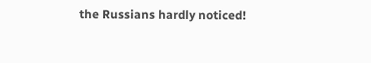the Russians hardly noticed!